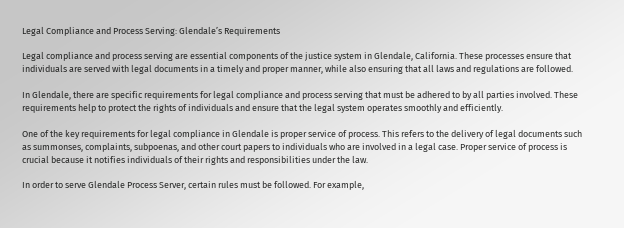Legal Compliance and Process Serving: Glendale’s Requirements

Legal compliance and process serving are essential components of the justice system in Glendale, California. These processes ensure that individuals are served with legal documents in a timely and proper manner, while also ensuring that all laws and regulations are followed.

In Glendale, there are specific requirements for legal compliance and process serving that must be adhered to by all parties involved. These requirements help to protect the rights of individuals and ensure that the legal system operates smoothly and efficiently.

One of the key requirements for legal compliance in Glendale is proper service of process. This refers to the delivery of legal documents such as summonses, complaints, subpoenas, and other court papers to individuals who are involved in a legal case. Proper service of process is crucial because it notifies individuals of their rights and responsibilities under the law.

In order to serve Glendale Process Server, certain rules must be followed. For example,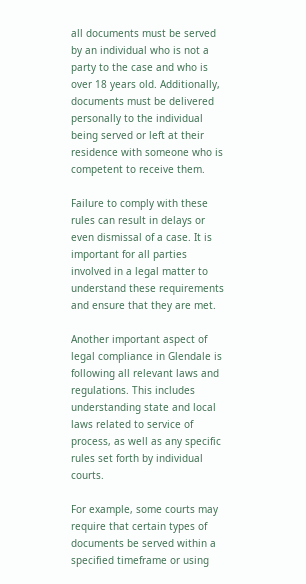all documents must be served by an individual who is not a party to the case and who is over 18 years old. Additionally, documents must be delivered personally to the individual being served or left at their residence with someone who is competent to receive them.

Failure to comply with these rules can result in delays or even dismissal of a case. It is important for all parties involved in a legal matter to understand these requirements and ensure that they are met.

Another important aspect of legal compliance in Glendale is following all relevant laws and regulations. This includes understanding state and local laws related to service of process, as well as any specific rules set forth by individual courts.

For example, some courts may require that certain types of documents be served within a specified timeframe or using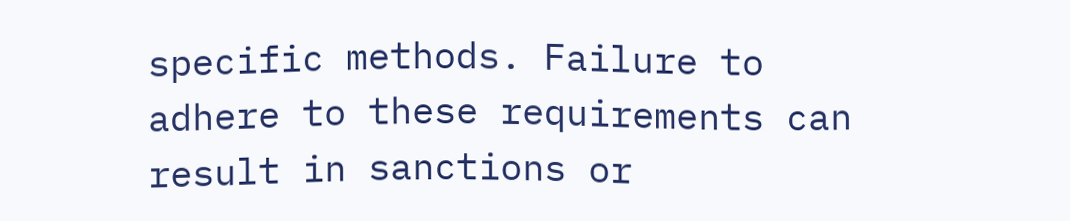specific methods. Failure to adhere to these requirements can result in sanctions or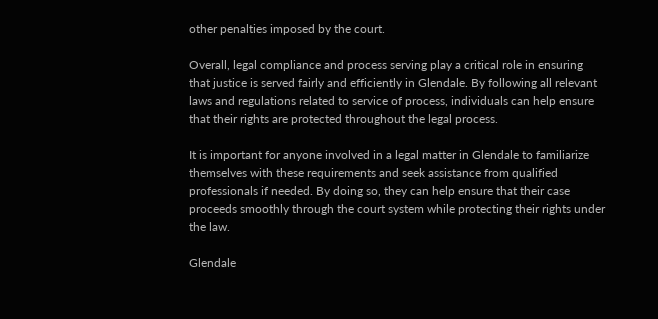other penalties imposed by the court.

Overall, legal compliance and process serving play a critical role in ensuring that justice is served fairly and efficiently in Glendale. By following all relevant laws and regulations related to service of process, individuals can help ensure that their rights are protected throughout the legal process.

It is important for anyone involved in a legal matter in Glendale to familiarize themselves with these requirements and seek assistance from qualified professionals if needed. By doing so, they can help ensure that their case proceeds smoothly through the court system while protecting their rights under the law.

Glendale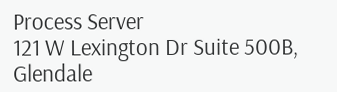Process Server
121 W Lexington Dr Suite 500B, Glendale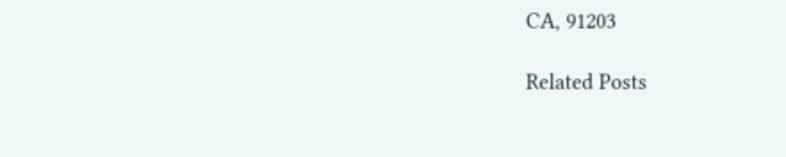CA, 91203

Related Posts